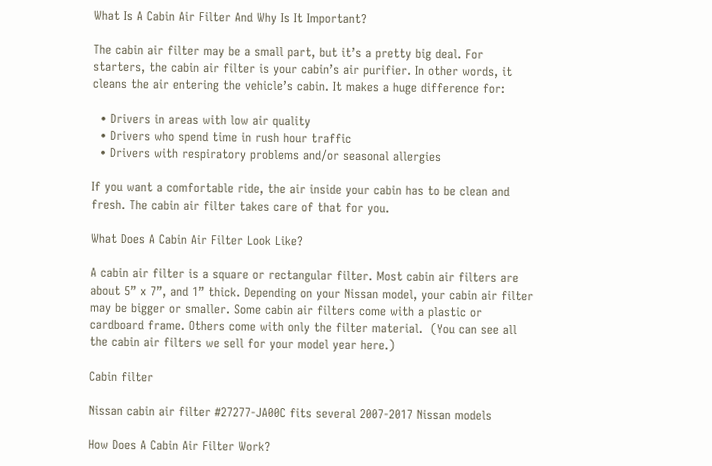What Is A Cabin Air Filter And Why Is It Important?

The cabin air filter may be a small part, but it’s a pretty big deal. For starters, the cabin air filter is your cabin’s air purifier. In other words, it cleans the air entering the vehicle’s cabin. It makes a huge difference for:

  • Drivers in areas with low air quality
  • Drivers who spend time in rush hour traffic
  • Drivers with respiratory problems and/or seasonal allergies

If you want a comfortable ride, the air inside your cabin has to be clean and fresh. The cabin air filter takes care of that for you.

What Does A Cabin Air Filter Look Like?

A cabin air filter is a square or rectangular filter. Most cabin air filters are about 5” x 7”, and 1” thick. Depending on your Nissan model, your cabin air filter may be bigger or smaller. Some cabin air filters come with a plastic or cardboard frame. Others come with only the filter material.  (You can see all the cabin air filters we sell for your model year here.)

Cabin filter

Nissan cabin air filter #27277-JA00C fits several 2007-2017 Nissan models

How Does A Cabin Air Filter Work?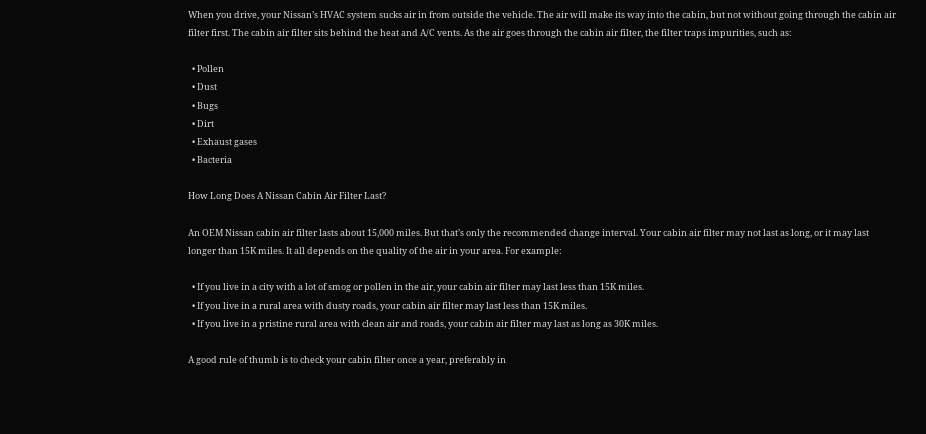When you drive, your Nissan’s HVAC system sucks air in from outside the vehicle. The air will make its way into the cabin, but not without going through the cabin air filter first. The cabin air filter sits behind the heat and A/C vents. As the air goes through the cabin air filter, the filter traps impurities, such as:

  • Pollen
  • Dust
  • Bugs
  • Dirt
  • Exhaust gases
  • Bacteria

How Long Does A Nissan Cabin Air Filter Last?

An OEM Nissan cabin air filter lasts about 15,000 miles. But that’s only the recommended change interval. Your cabin air filter may not last as long, or it may last longer than 15K miles. It all depends on the quality of the air in your area. For example:

  • If you live in a city with a lot of smog or pollen in the air, your cabin air filter may last less than 15K miles.
  • If you live in a rural area with dusty roads, your cabin air filter may last less than 15K miles.
  • If you live in a pristine rural area with clean air and roads, your cabin air filter may last as long as 30K miles.

A good rule of thumb is to check your cabin filter once a year, preferably in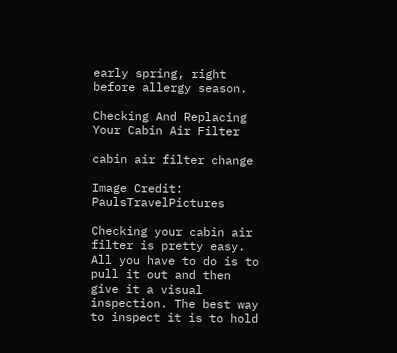early spring, right before allergy season.

Checking And Replacing Your Cabin Air Filter

cabin air filter change

Image Credit: PaulsTravelPictures

Checking your cabin air filter is pretty easy. All you have to do is to pull it out and then give it a visual inspection. The best way to inspect it is to hold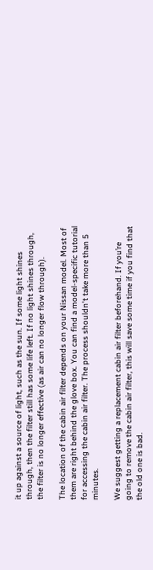it up against a source of light, such as the sun. If some light shines through, then the filter still has some life left. If no light shines through, the filter is no longer effective (as air can no longer flow through).

The location of the cabin air filter depends on your Nissan model. Most of them are right behind the glove box. You can find a model-specific tutorial for accessing the cabin air filter. The process shouldn't take more than 5 minutes.

We suggest getting a replacement cabin air filter beforehand. If you’re going to remove the cabin air filter, this will save some time if you find that the old one is bad.